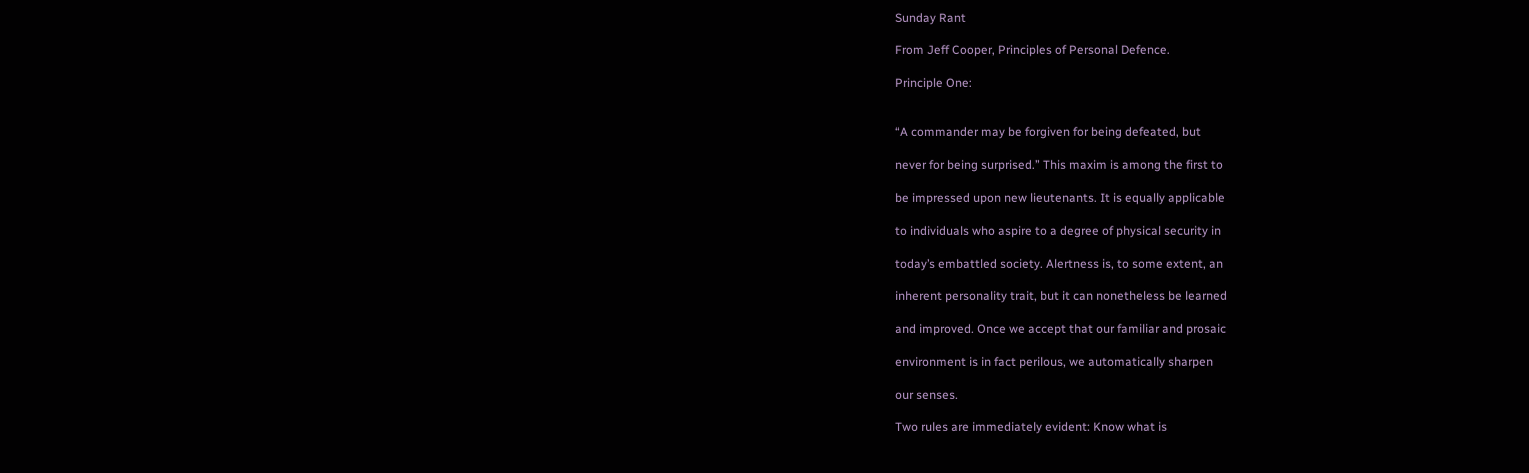Sunday Rant

From Jeff Cooper, Principles of Personal Defence.

Principle One:


“A commander may be forgiven for being defeated, but

never for being surprised.” This maxim is among the first to

be impressed upon new lieutenants. It is equally applicable

to individuals who aspire to a degree of physical security in

today’s embattled society. Alertness is, to some extent, an

inherent personality trait, but it can nonetheless be learned

and improved. Once we accept that our familiar and prosaic

environment is in fact perilous, we automatically sharpen

our senses.

Two rules are immediately evident: Know what is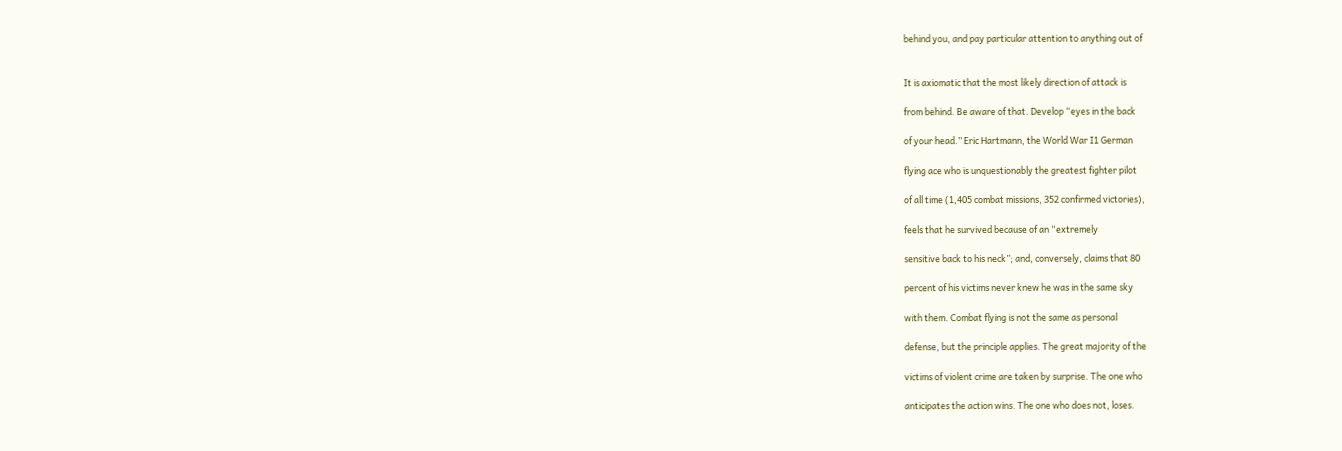behind you, and pay particular attention to anything out of


It is axiomatic that the most likely direction of attack is

from behind. Be aware of that. Develop “eyes in the back

of your head.” Eric Hartmann, the World War I1 German

flying ace who is unquestionably the greatest fighter pilot

of all time (1,405 combat missions, 352 confirmed victories),

feels that he survived because of an “extremely

sensitive back to his neck”; and, conversely, claims that 80

percent of his victims never knew he was in the same sky

with them. Combat flying is not the same as personal

defense, but the principle applies. The great majority of the

victims of violent crime are taken by surprise. The one who

anticipates the action wins. The one who does not, loses.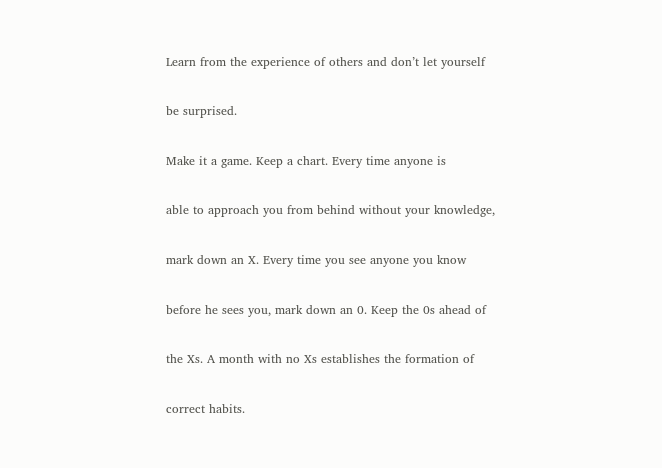Learn from the experience of others and don’t let yourself

be surprised.

Make it a game. Keep a chart. Every time anyone is

able to approach you from behind without your knowledge,

mark down an X. Every time you see anyone you know

before he sees you, mark down an 0. Keep the 0s ahead of

the Xs. A month with no Xs establishes the formation of

correct habits.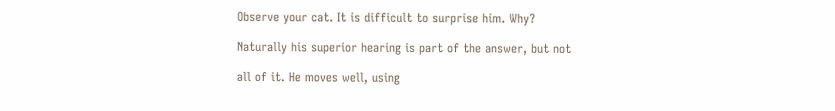Observe your cat. It is difficult to surprise him. Why?

Naturally his superior hearing is part of the answer, but not

all of it. He moves well, using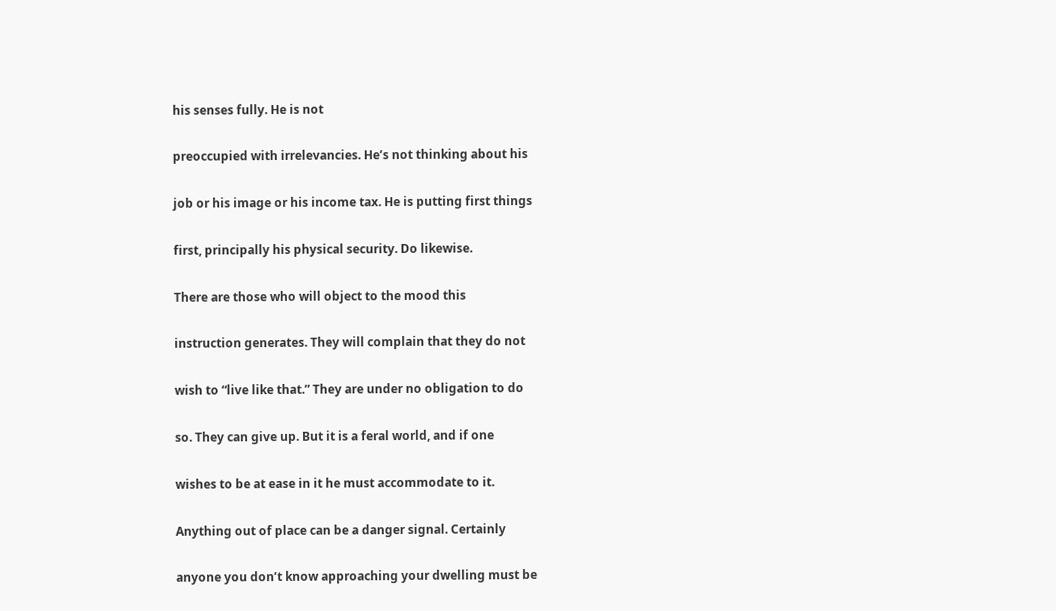his senses fully. He is not

preoccupied with irrelevancies. He’s not thinking about his

job or his image or his income tax. He is putting first things

first, principally his physical security. Do likewise.

There are those who will object to the mood this

instruction generates. They will complain that they do not

wish to “live like that.” They are under no obligation to do

so. They can give up. But it is a feral world, and if one

wishes to be at ease in it he must accommodate to it.

Anything out of place can be a danger signal. Certainly

anyone you don’t know approaching your dwelling must be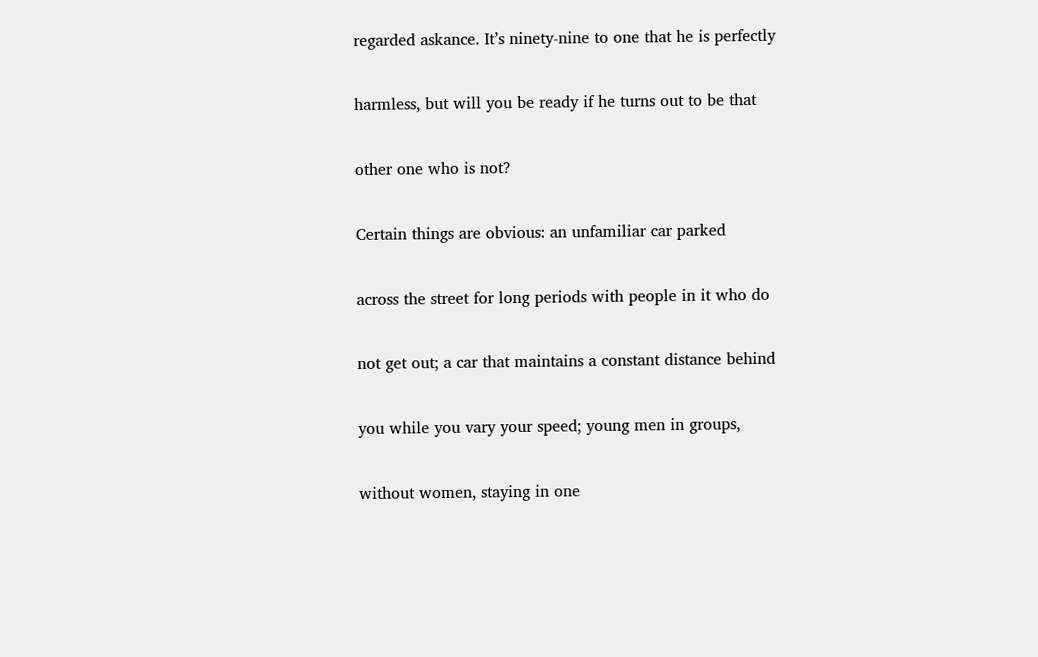regarded askance. It’s ninety-nine to one that he is perfectly

harmless, but will you be ready if he turns out to be that

other one who is not?

Certain things are obvious: an unfamiliar car parked

across the street for long periods with people in it who do

not get out; a car that maintains a constant distance behind

you while you vary your speed; young men in groups,

without women, staying in one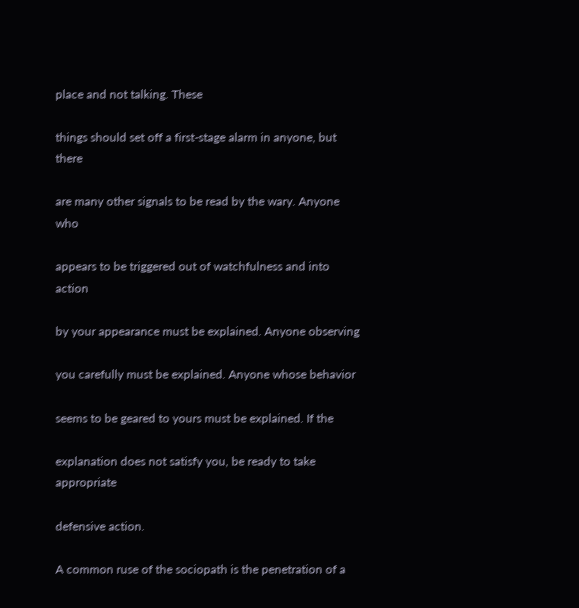place and not talking. These

things should set off a first-stage alarm in anyone, but there

are many other signals to be read by the wary. Anyone who

appears to be triggered out of watchfulness and into action

by your appearance must be explained. Anyone observing

you carefully must be explained. Anyone whose behavior

seems to be geared to yours must be explained. If the

explanation does not satisfy you, be ready to take appropriate

defensive action.

A common ruse of the sociopath is the penetration of a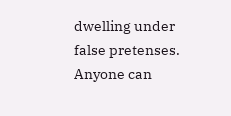dwelling under false pretenses. Anyone can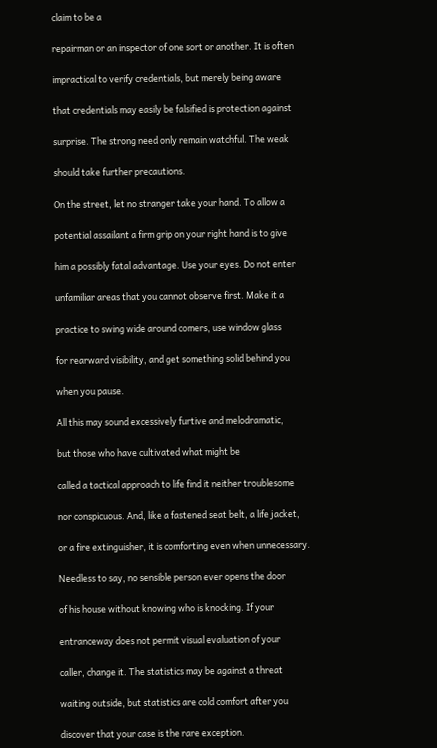claim to be a

repairman or an inspector of one sort or another. It is often

impractical to verify credentials, but merely being aware

that credentials may easily be falsified is protection against

surprise. The strong need only remain watchful. The weak

should take further precautions.

On the street, let no stranger take your hand. To allow a

potential assailant a firm grip on your right hand is to give

him a possibly fatal advantage. Use your eyes. Do not enter

unfamiliar areas that you cannot observe first. Make it a

practice to swing wide around comers, use window glass

for rearward visibility, and get something solid behind you

when you pause.

All this may sound excessively furtive and melodramatic,

but those who have cultivated what might be

called a tactical approach to life find it neither troublesome

nor conspicuous. And, like a fastened seat belt, a life jacket,

or a fire extinguisher, it is comforting even when unnecessary.

Needless to say, no sensible person ever opens the door

of his house without knowing who is knocking. If your

entranceway does not permit visual evaluation of your

caller, change it. The statistics may be against a threat

waiting outside, but statistics are cold comfort after you

discover that your case is the rare exception.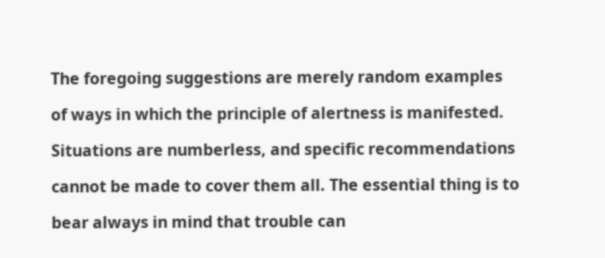The foregoing suggestions are merely random examples

of ways in which the principle of alertness is manifested.

Situations are numberless, and specific recommendations

cannot be made to cover them all. The essential thing is to

bear always in mind that trouble can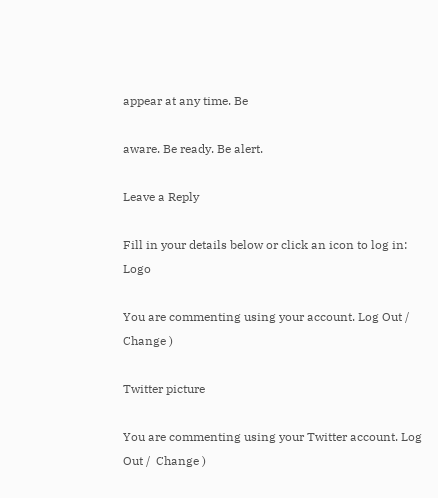appear at any time. Be

aware. Be ready. Be alert.

Leave a Reply

Fill in your details below or click an icon to log in: Logo

You are commenting using your account. Log Out /  Change )

Twitter picture

You are commenting using your Twitter account. Log Out /  Change )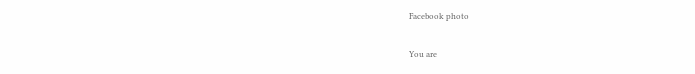Facebook photo

You are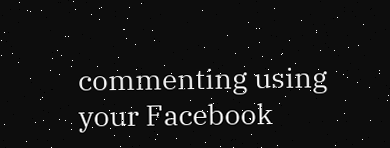commenting using your Facebook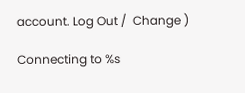account. Log Out /  Change )

Connecting to %s